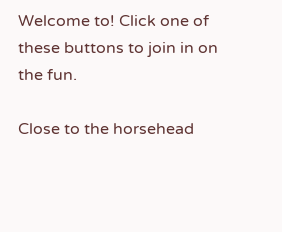Welcome to! Click one of these buttons to join in on the fun.

Close to the horsehead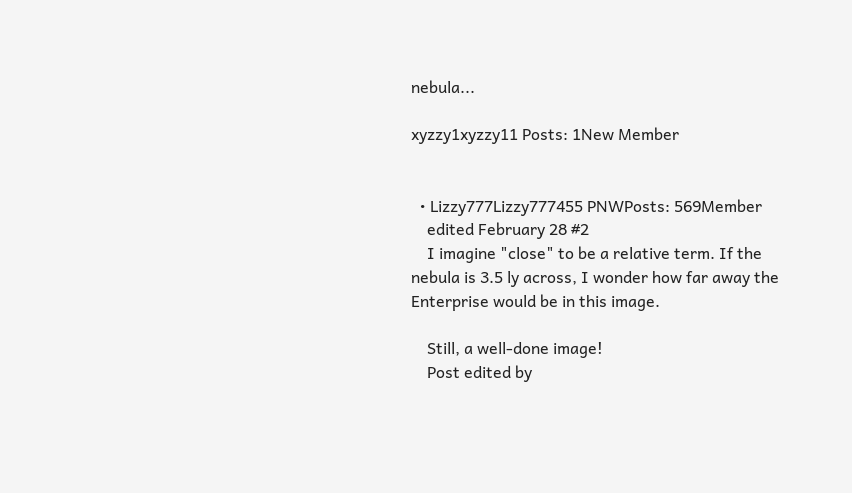nebula...

xyzzy1xyzzy11 Posts: 1New Member


  • Lizzy777Lizzy777455 PNWPosts: 569Member
    edited February 28 #2
    I imagine "close" to be a relative term. If the nebula is 3.5 ly across, I wonder how far away the Enterprise would be in this image.

    Still, a well-done image!
    Post edited by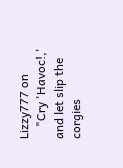Lizzy777 on
    "Cry 'Havoc!,' and let slip the corgies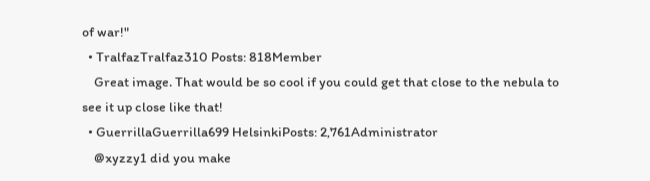of war!"
  • TralfazTralfaz310 Posts: 818Member
    Great image. That would be so cool if you could get that close to the nebula to see it up close like that!
  • GuerrillaGuerrilla699 HelsinkiPosts: 2,761Administrator
    @xyzzy1 did you make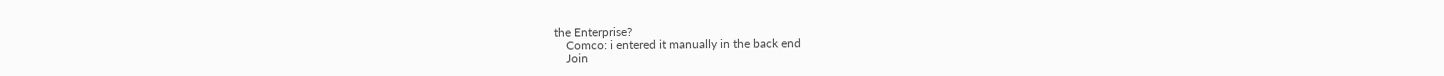the Enterprise?
    Comco: i entered it manually in the back end
    Join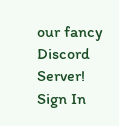our fancy Discord Server!
Sign In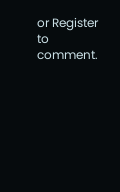or Register to comment.